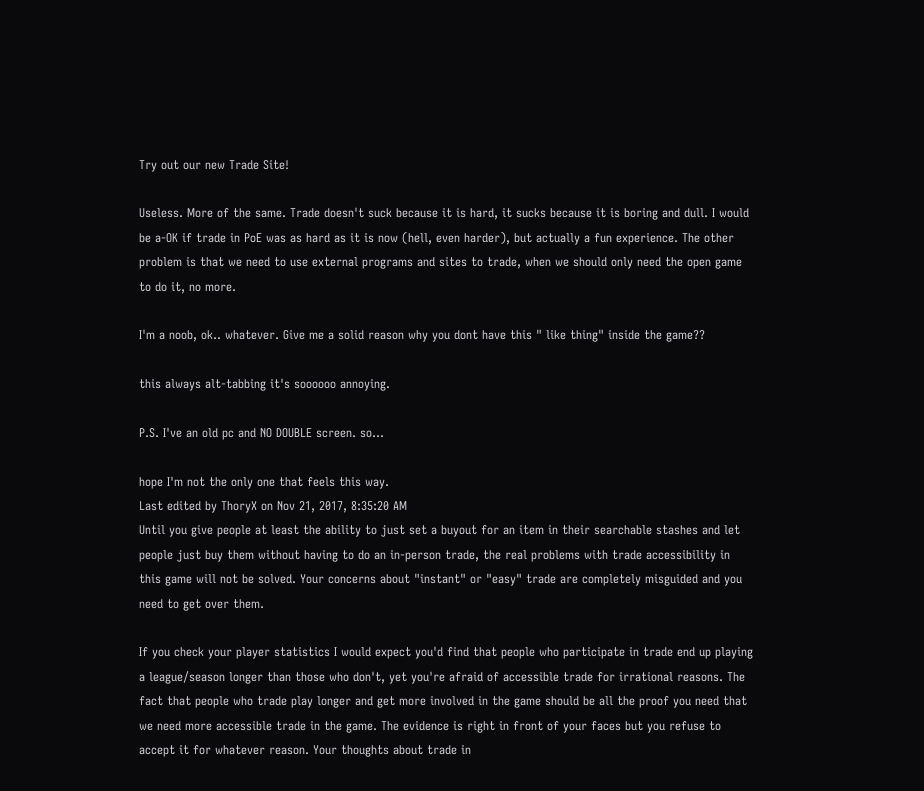Try out our new Trade Site!

Useless. More of the same. Trade doesn't suck because it is hard, it sucks because it is boring and dull. I would be a-OK if trade in PoE was as hard as it is now (hell, even harder), but actually a fun experience. The other problem is that we need to use external programs and sites to trade, when we should only need the open game to do it, no more.

I'm a noob, ok.. whatever. Give me a solid reason why you dont have this " like thing" inside the game??

this always alt-tabbing it's soooooo annoying.

P.S. I've an old pc and NO DOUBLE screen. so...

hope I'm not the only one that feels this way.
Last edited by ThoryX on Nov 21, 2017, 8:35:20 AM
Until you give people at least the ability to just set a buyout for an item in their searchable stashes and let people just buy them without having to do an in-person trade, the real problems with trade accessibility in this game will not be solved. Your concerns about "instant" or "easy" trade are completely misguided and you need to get over them.

If you check your player statistics I would expect you'd find that people who participate in trade end up playing a league/season longer than those who don't, yet you're afraid of accessible trade for irrational reasons. The fact that people who trade play longer and get more involved in the game should be all the proof you need that we need more accessible trade in the game. The evidence is right in front of your faces but you refuse to accept it for whatever reason. Your thoughts about trade in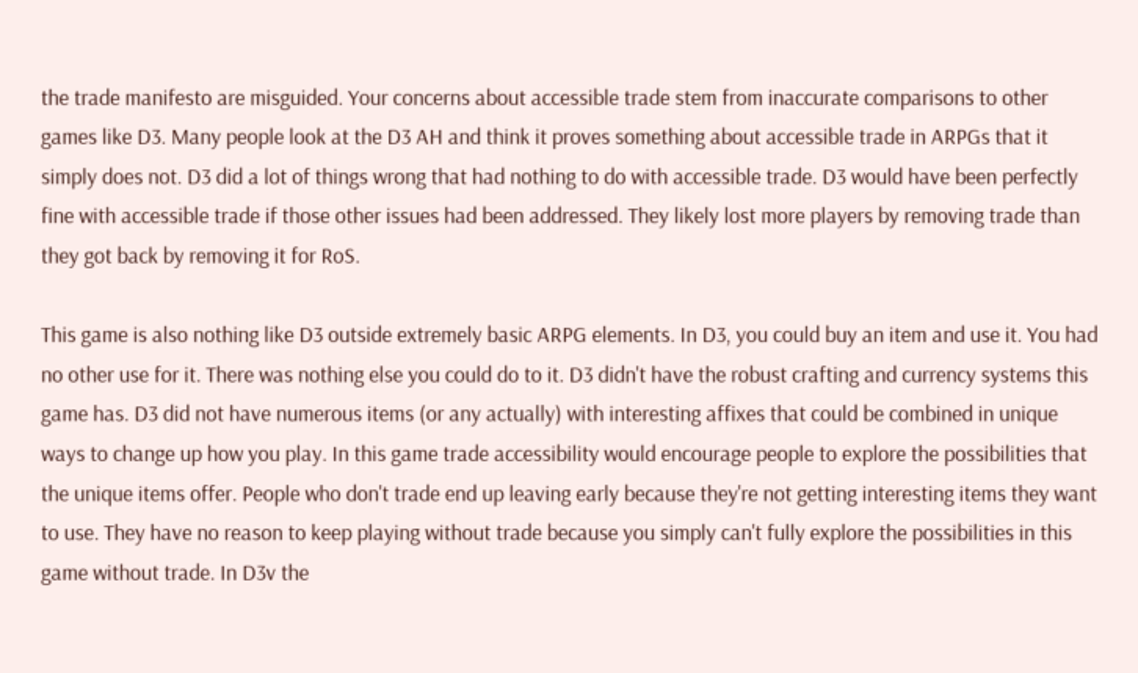the trade manifesto are misguided. Your concerns about accessible trade stem from inaccurate comparisons to other games like D3. Many people look at the D3 AH and think it proves something about accessible trade in ARPGs that it simply does not. D3 did a lot of things wrong that had nothing to do with accessible trade. D3 would have been perfectly fine with accessible trade if those other issues had been addressed. They likely lost more players by removing trade than they got back by removing it for RoS.

This game is also nothing like D3 outside extremely basic ARPG elements. In D3, you could buy an item and use it. You had no other use for it. There was nothing else you could do to it. D3 didn't have the robust crafting and currency systems this game has. D3 did not have numerous items (or any actually) with interesting affixes that could be combined in unique ways to change up how you play. In this game trade accessibility would encourage people to explore the possibilities that the unique items offer. People who don't trade end up leaving early because they're not getting interesting items they want to use. They have no reason to keep playing without trade because you simply can't fully explore the possibilities in this game without trade. In D3v the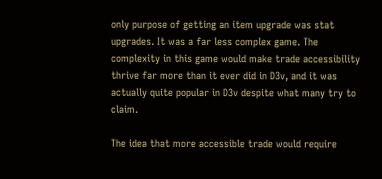only purpose of getting an item upgrade was stat upgrades. It was a far less complex game. The complexity in this game would make trade accessibility thrive far more than it ever did in D3v, and it was actually quite popular in D3v despite what many try to claim.

The idea that more accessible trade would require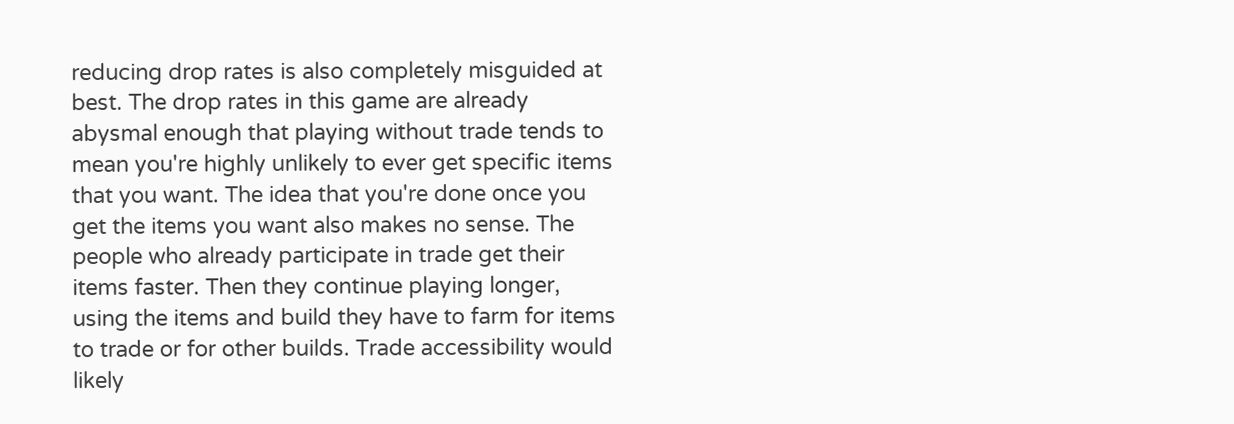reducing drop rates is also completely misguided at best. The drop rates in this game are already abysmal enough that playing without trade tends to mean you're highly unlikely to ever get specific items that you want. The idea that you're done once you get the items you want also makes no sense. The people who already participate in trade get their items faster. Then they continue playing longer, using the items and build they have to farm for items to trade or for other builds. Trade accessibility would likely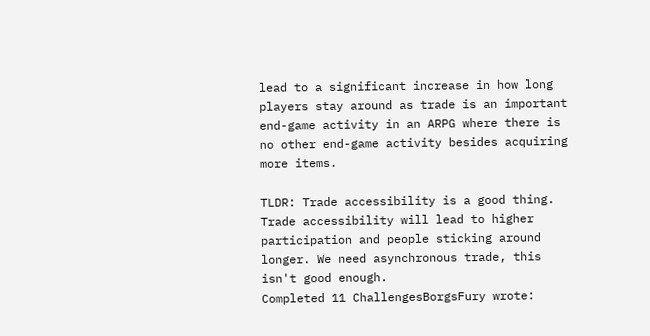lead to a significant increase in how long players stay around as trade is an important end-game activity in an ARPG where there is no other end-game activity besides acquiring more items.

TLDR: Trade accessibility is a good thing. Trade accessibility will lead to higher participation and people sticking around longer. We need asynchronous trade, this isn't good enough.
Completed 11 ChallengesBorgsFury wrote: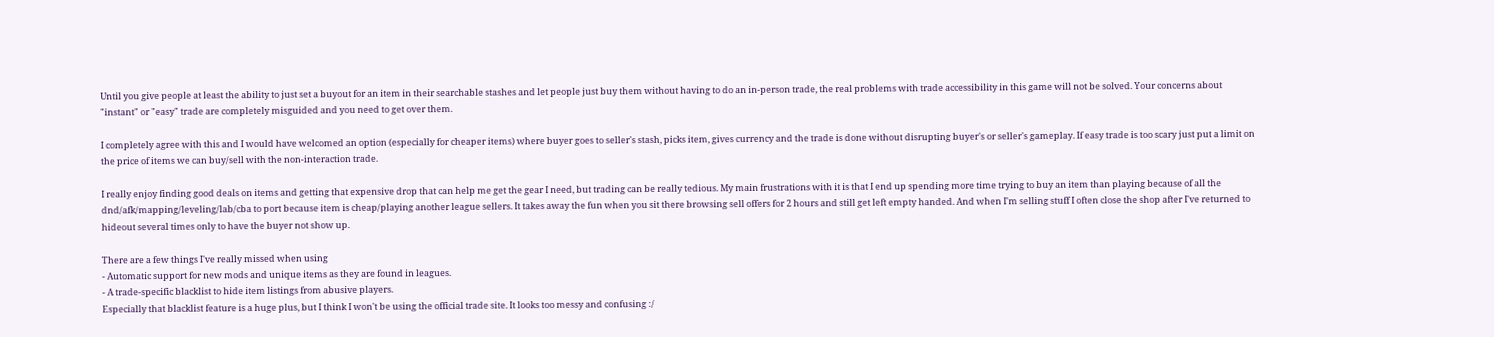Until you give people at least the ability to just set a buyout for an item in their searchable stashes and let people just buy them without having to do an in-person trade, the real problems with trade accessibility in this game will not be solved. Your concerns about "instant" or "easy" trade are completely misguided and you need to get over them.

I completely agree with this and I would have welcomed an option (especially for cheaper items) where buyer goes to seller's stash, picks item, gives currency and the trade is done without disrupting buyer's or seller's gameplay. If easy trade is too scary just put a limit on the price of items we can buy/sell with the non-interaction trade.

I really enjoy finding good deals on items and getting that expensive drop that can help me get the gear I need, but trading can be really tedious. My main frustrations with it is that I end up spending more time trying to buy an item than playing because of all the dnd/afk/mapping/leveling/lab/cba to port because item is cheap/playing another league sellers. It takes away the fun when you sit there browsing sell offers for 2 hours and still get left empty handed. And when I'm selling stuff I often close the shop after I've returned to hideout several times only to have the buyer not show up.

There are a few things I've really missed when using
- Automatic support for new mods and unique items as they are found in leagues.
- A trade-specific blacklist to hide item listings from abusive players.
Especially that blacklist feature is a huge plus, but I think I won't be using the official trade site. It looks too messy and confusing :/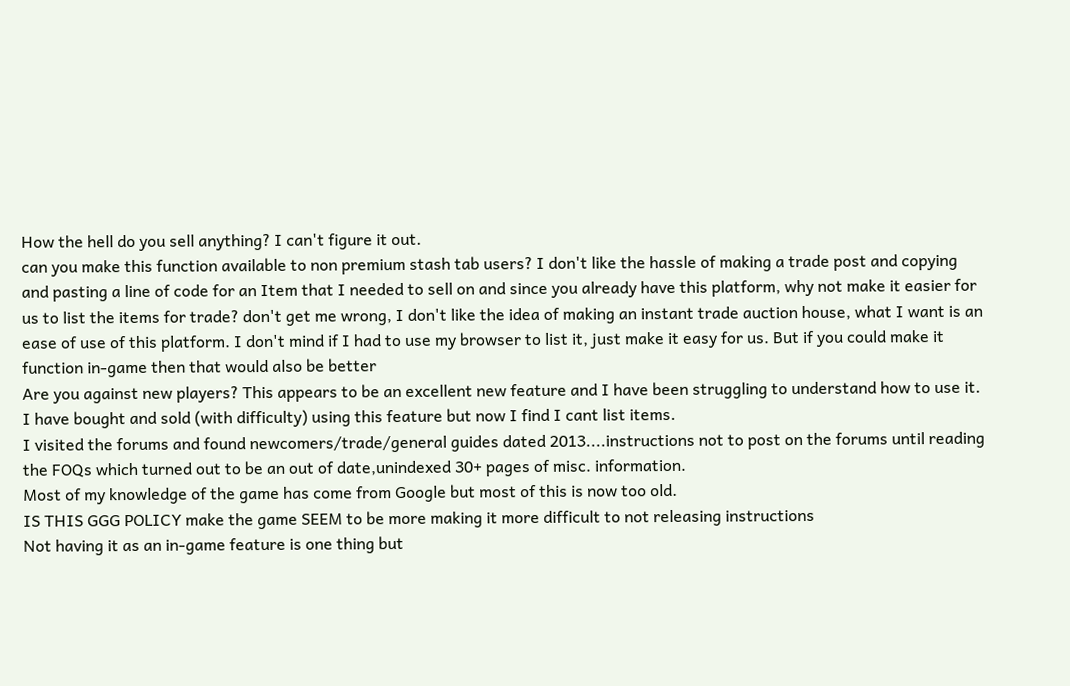How the hell do you sell anything? I can't figure it out.
can you make this function available to non premium stash tab users? I don't like the hassle of making a trade post and copying and pasting a line of code for an Item that I needed to sell on and since you already have this platform, why not make it easier for us to list the items for trade? don't get me wrong, I don't like the idea of making an instant trade auction house, what I want is an ease of use of this platform. I don't mind if I had to use my browser to list it, just make it easy for us. But if you could make it function in-game then that would also be better
Are you against new players? This appears to be an excellent new feature and I have been struggling to understand how to use it. I have bought and sold (with difficulty) using this feature but now I find I cant list items.
I visited the forums and found newcomers/trade/general guides dated 2013....instructions not to post on the forums until reading the FOQs which turned out to be an out of date,unindexed 30+ pages of misc. information.
Most of my knowledge of the game has come from Google but most of this is now too old.
IS THIS GGG POLICY make the game SEEM to be more making it more difficult to not releasing instructions
Not having it as an in-game feature is one thing but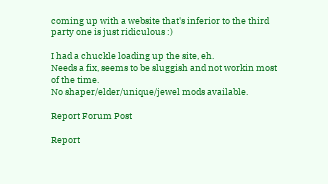coming up with a website that's inferior to the third party one is just ridiculous :)

I had a chuckle loading up the site, eh.
Needs a fix, seems to be sluggish and not workin most of the time.
No shaper/elder/unique/jewel mods available.

Report Forum Post

Report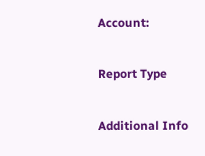Account:

Report Type

Additional Info